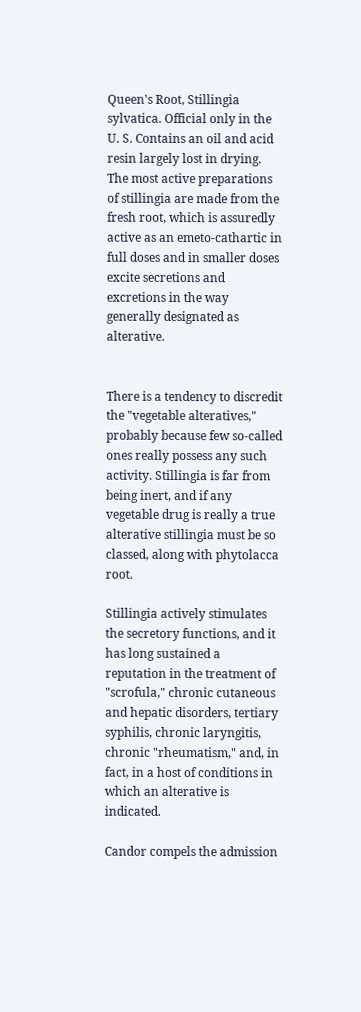Queen's Root, Stillingia sylvatica. Official only in the U. S. Contains an oil and acid resin largely lost in drying. The most active preparations of stillingia are made from the fresh root, which is assuredly active as an emeto-cathartic in full doses and in smaller doses excite secretions and excretions in the way generally designated as alterative.


There is a tendency to discredit the "vegetable alteratives," probably because few so-called ones really possess any such activity. Stillingia is far from being inert, and if any vegetable drug is really a true alterative stillingia must be so classed, along with phytolacca root.

Stillingia actively stimulates the secretory functions, and it has long sustained a reputation in the treatment of "scrofula," chronic cutaneous and hepatic disorders, tertiary syphilis, chronic laryngitis, chronic "rheumatism," and, in fact, in a host of conditions in which an alterative is indicated.

Candor compels the admission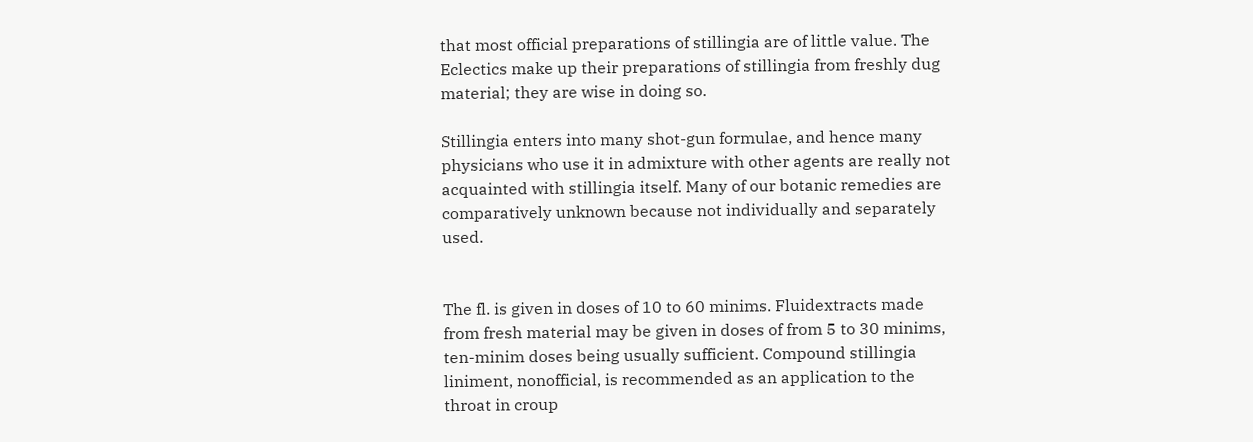that most official preparations of stillingia are of little value. The Eclectics make up their preparations of stillingia from freshly dug material; they are wise in doing so.

Stillingia enters into many shot-gun formulae, and hence many physicians who use it in admixture with other agents are really not acquainted with stillingia itself. Many of our botanic remedies are comparatively unknown because not individually and separately used.


The fl. is given in doses of 10 to 60 minims. Fluidextracts made from fresh material may be given in doses of from 5 to 30 minims, ten-minim doses being usually sufficient. Compound stillingia liniment, nonofficial, is recommended as an application to the throat in croup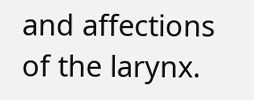and affections of the larynx.